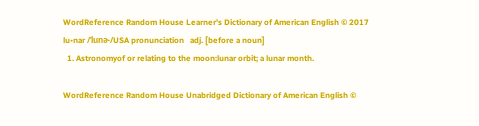WordReference Random House Learner's Dictionary of American English © 2017
lu•nar /ˈlunɚ/USA pronunciation   adj. [before a noun]
  1. Astronomyof or relating to the moon:lunar orbit; a lunar month.

WordReference Random House Unabridged Dictionary of American English ©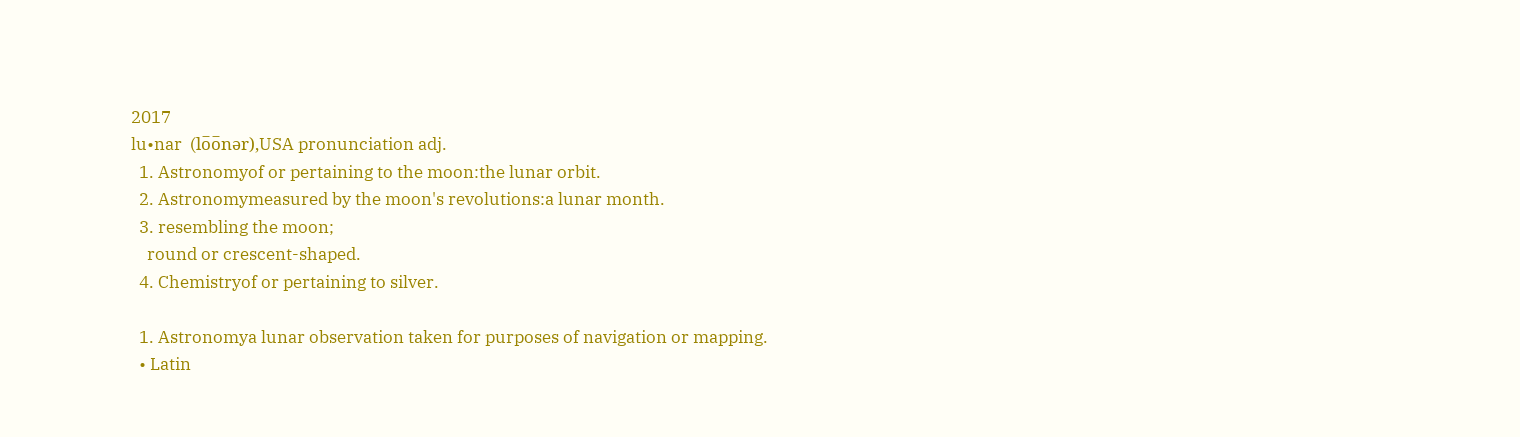2017
lu•nar  (lo̅o̅nər),USA pronunciation adj.
  1. Astronomyof or pertaining to the moon:the lunar orbit.
  2. Astronomymeasured by the moon's revolutions:a lunar month.
  3. resembling the moon;
    round or crescent-shaped.
  4. Chemistryof or pertaining to silver.

  1. Astronomya lunar observation taken for purposes of navigation or mapping.
  • Latin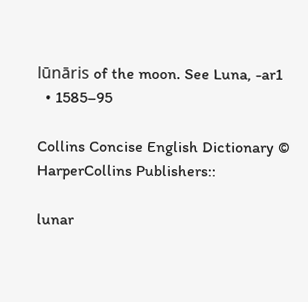lūnāris of the moon. See Luna, -ar1
  • 1585–95

Collins Concise English Dictionary © HarperCollins Publishers::

lunar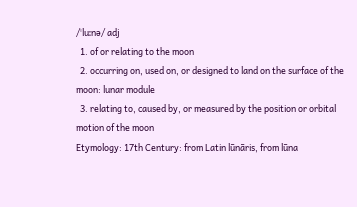/ˈluːnə/ adj
  1. of or relating to the moon
  2. occurring on, used on, or designed to land on the surface of the moon: lunar module
  3. relating to, caused by, or measured by the position or orbital motion of the moon
Etymology: 17th Century: from Latin lūnāris, from lūna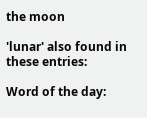the moon

'lunar' also found in these entries:

Word of the day: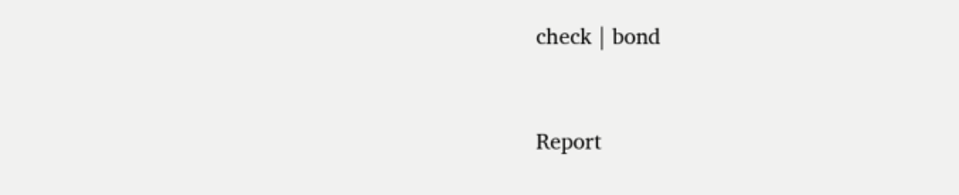check | bond


Report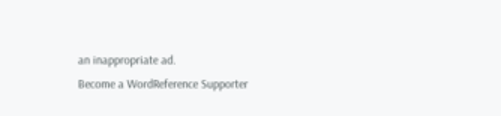an inappropriate ad.
Become a WordReference Supporter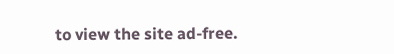to view the site ad-free.